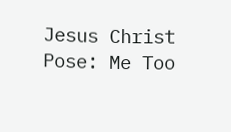Jesus Christ Pose: Me Too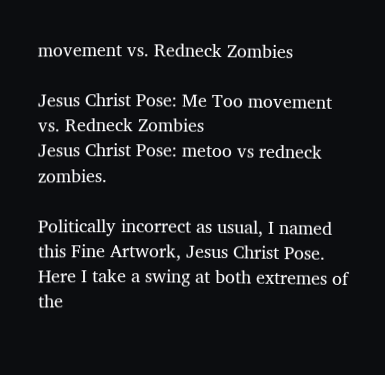movement vs. Redneck Zombies

Jesus Christ Pose: Me Too movement vs. Redneck Zombies
Jesus Christ Pose: metoo vs redneck zombies.

Politically incorrect as usual, I named this Fine Artwork, Jesus Christ Pose. Here I take a swing at both extremes of the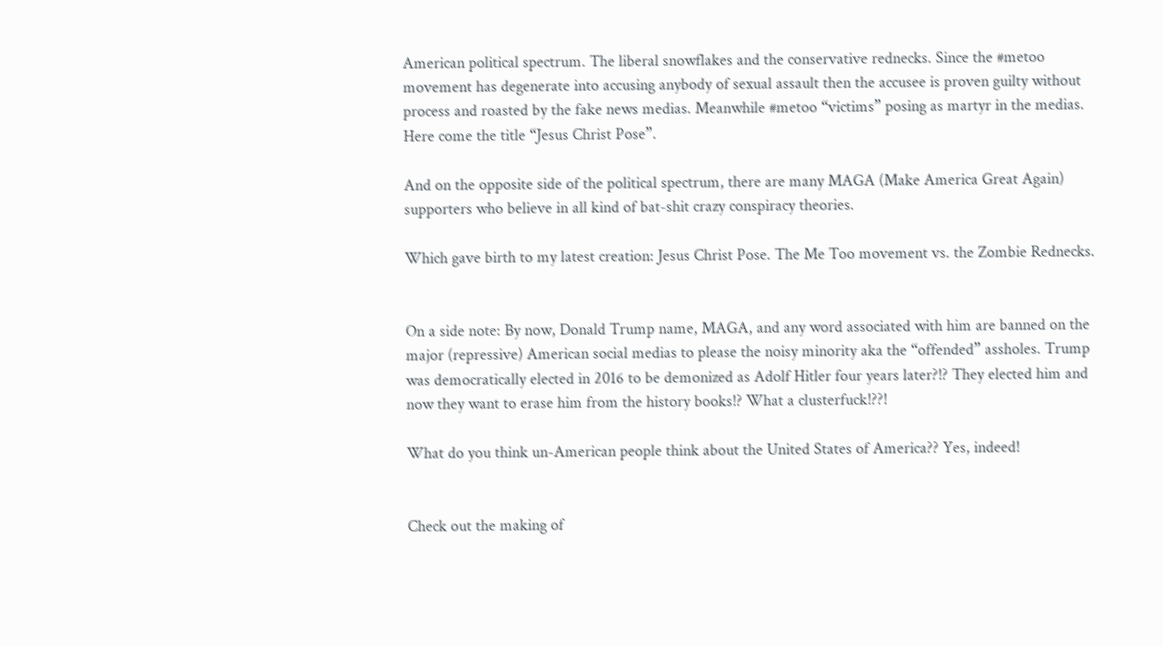American political spectrum. The liberal snowflakes and the conservative rednecks. Since the #metoo movement has degenerate into accusing anybody of sexual assault then the accusee is proven guilty without process and roasted by the fake news medias. Meanwhile #metoo “victims” posing as martyr in the medias. Here come the title “Jesus Christ Pose”.

And on the opposite side of the political spectrum, there are many MAGA (Make America Great Again) supporters who believe in all kind of bat-shit crazy conspiracy theories.

Which gave birth to my latest creation: Jesus Christ Pose. The Me Too movement vs. the Zombie Rednecks.


On a side note: By now, Donald Trump name, MAGA, and any word associated with him are banned on the major (repressive) American social medias to please the noisy minority aka the “offended” assholes. Trump was democratically elected in 2016 to be demonized as Adolf Hitler four years later?!? They elected him and now they want to erase him from the history books!? What a clusterfuck!??!

What do you think un-American people think about the United States of America?? Yes, indeed!


Check out the making of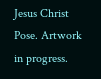Jesus Christ Pose. Artwork in progress.